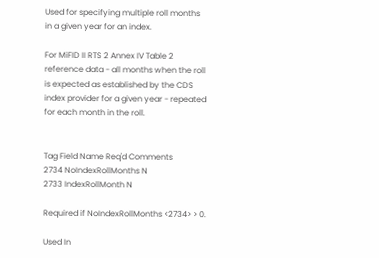Used for specifying multiple roll months in a given year for an index.

For MiFID II RTS 2 Annex IV Table 2 reference data - all months when the roll is expected as established by the CDS index provider for a given year - repeated for each month in the roll.


Tag Field Name Req'd Comments
2734 NoIndexRollMonths N
2733 IndexRollMonth N

Required if NoIndexRollMonths <2734> > 0.

Used In